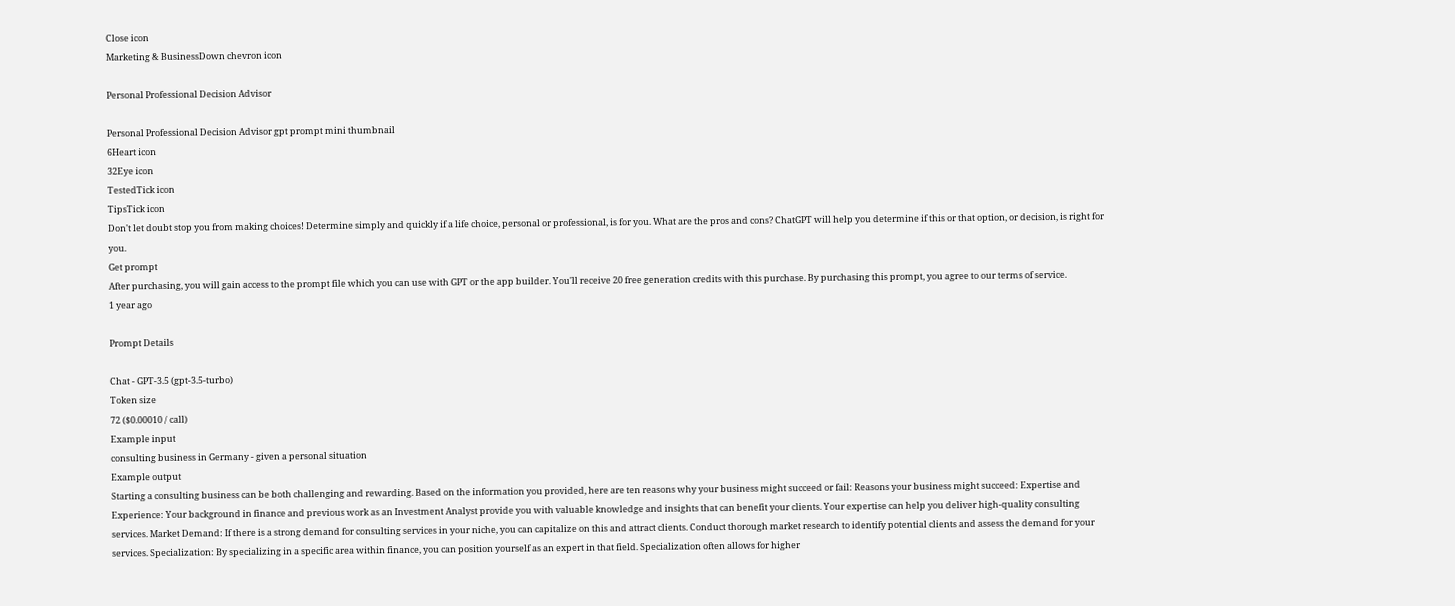Close icon
Marketing & BusinessDown chevron icon

Personal Professional Decision Advisor

Personal Professional Decision Advisor gpt prompt mini thumbnail
6Heart icon
32Eye icon
TestedTick icon
TipsTick icon
Don't let doubt stop you from making choices! Determine simply and quickly if a life choice, personal or professional, is for you. What are the pros and cons? ChatGPT will help you determine if this or that option, or decision, is right for you.
Get prompt
After purchasing, you will gain access to the prompt file which you can use with GPT or the app builder. You'll receive 20 free generation credits with this purchase. By purchasing this prompt, you agree to our terms of service.
1 year ago

Prompt Details

Chat - GPT-3.5 (gpt-3.5-turbo)
Token size
72 ($0.00010 / call)
Example input
consulting business in Germany - given a personal situation
Example output
Starting a consulting business can be both challenging and rewarding. Based on the information you provided, here are ten reasons why your business might succeed or fail: Reasons your business might succeed: Expertise and Experience: Your background in finance and previous work as an Investment Analyst provide you with valuable knowledge and insights that can benefit your clients. Your expertise can help you deliver high-quality consulting services. Market Demand: If there is a strong demand for consulting services in your niche, you can capitalize on this and attract clients. Conduct thorough market research to identify potential clients and assess the demand for your services. Specialization: By specializing in a specific area within finance, you can position yourself as an expert in that field. Specialization often allows for higher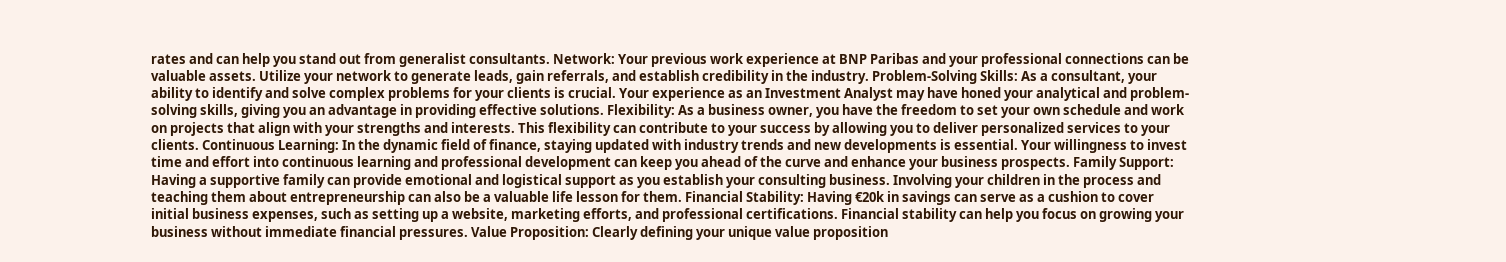rates and can help you stand out from generalist consultants. Network: Your previous work experience at BNP Paribas and your professional connections can be valuable assets. Utilize your network to generate leads, gain referrals, and establish credibility in the industry. Problem-Solving Skills: As a consultant, your ability to identify and solve complex problems for your clients is crucial. Your experience as an Investment Analyst may have honed your analytical and problem-solving skills, giving you an advantage in providing effective solutions. Flexibility: As a business owner, you have the freedom to set your own schedule and work on projects that align with your strengths and interests. This flexibility can contribute to your success by allowing you to deliver personalized services to your clients. Continuous Learning: In the dynamic field of finance, staying updated with industry trends and new developments is essential. Your willingness to invest time and effort into continuous learning and professional development can keep you ahead of the curve and enhance your business prospects. Family Support: Having a supportive family can provide emotional and logistical support as you establish your consulting business. Involving your children in the process and teaching them about entrepreneurship can also be a valuable life lesson for them. Financial Stability: Having €20k in savings can serve as a cushion to cover initial business expenses, such as setting up a website, marketing efforts, and professional certifications. Financial stability can help you focus on growing your business without immediate financial pressures. Value Proposition: Clearly defining your unique value proposition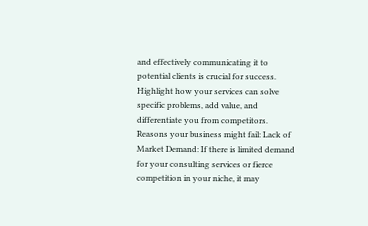and effectively communicating it to potential clients is crucial for success. Highlight how your services can solve specific problems, add value, and differentiate you from competitors. Reasons your business might fail: Lack of Market Demand: If there is limited demand for your consulting services or fierce competition in your niche, it may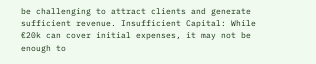be challenging to attract clients and generate sufficient revenue. Insufficient Capital: While €20k can cover initial expenses, it may not be enough to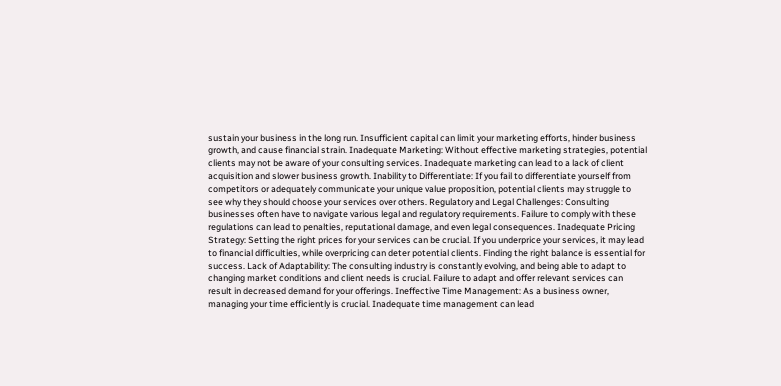sustain your business in the long run. Insufficient capital can limit your marketing efforts, hinder business growth, and cause financial strain. Inadequate Marketing: Without effective marketing strategies, potential clients may not be aware of your consulting services. Inadequate marketing can lead to a lack of client acquisition and slower business growth. Inability to Differentiate: If you fail to differentiate yourself from competitors or adequately communicate your unique value proposition, potential clients may struggle to see why they should choose your services over others. Regulatory and Legal Challenges: Consulting businesses often have to navigate various legal and regulatory requirements. Failure to comply with these regulations can lead to penalties, reputational damage, and even legal consequences. Inadequate Pricing Strategy: Setting the right prices for your services can be crucial. If you underprice your services, it may lead to financial difficulties, while overpricing can deter potential clients. Finding the right balance is essential for success. Lack of Adaptability: The consulting industry is constantly evolving, and being able to adapt to changing market conditions and client needs is crucial. Failure to adapt and offer relevant services can result in decreased demand for your offerings. Ineffective Time Management: As a business owner, managing your time efficiently is crucial. Inadequate time management can lead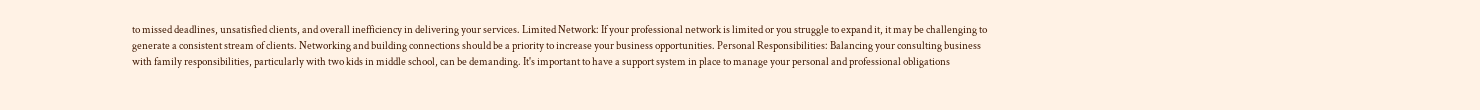to missed deadlines, unsatisfied clients, and overall inefficiency in delivering your services. Limited Network: If your professional network is limited or you struggle to expand it, it may be challenging to generate a consistent stream of clients. Networking and building connections should be a priority to increase your business opportunities. Personal Responsibilities: Balancing your consulting business with family responsibilities, particularly with two kids in middle school, can be demanding. It's important to have a support system in place to manage your personal and professional obligations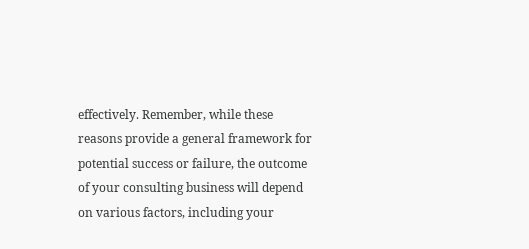effectively. Remember, while these reasons provide a general framework for potential success or failure, the outcome of your consulting business will depend on various factors, including your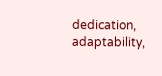dedication, adaptability,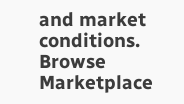and market conditions.
Browse Marketplace